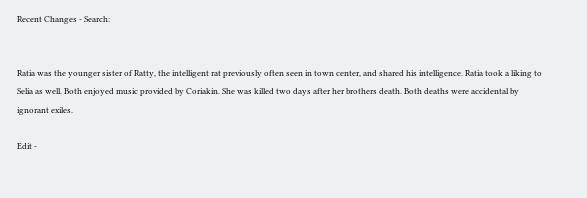Recent Changes - Search:


Ratia was the younger sister of Ratty, the intelligent rat previously often seen in town center, and shared his intelligence. Ratia took a liking to Selia as well. Both enjoyed music provided by Coriakin. She was killed two days after her brothers death. Both deaths were accidental by ignorant exiles.

Edit -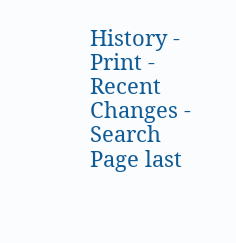History - Print - Recent Changes - Search
Page last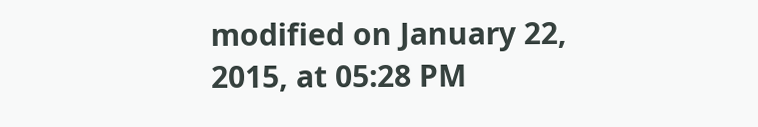modified on January 22, 2015, at 05:28 PM